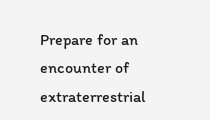Prepare for an encounter of extraterrestrial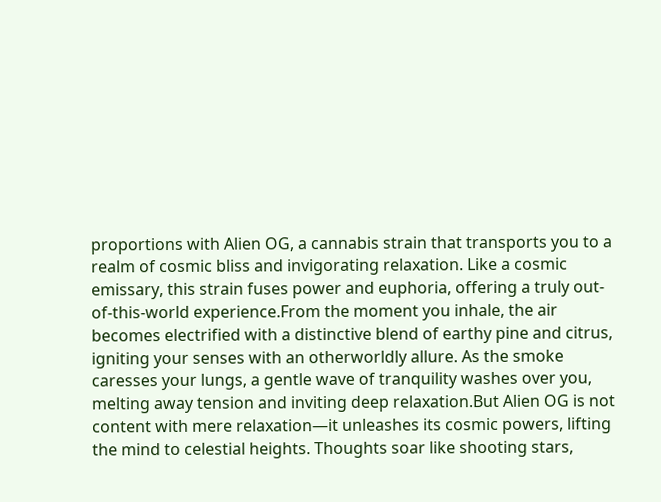proportions with Alien OG, a cannabis strain that transports you to a realm of cosmic bliss and invigorating relaxation. Like a cosmic emissary, this strain fuses power and euphoria, offering a truly out-of-this-world experience.From the moment you inhale, the air becomes electrified with a distinctive blend of earthy pine and citrus, igniting your senses with an otherworldly allure. As the smoke caresses your lungs, a gentle wave of tranquility washes over you, melting away tension and inviting deep relaxation.But Alien OG is not content with mere relaxation—it unleashes its cosmic powers, lifting the mind to celestial heights. Thoughts soar like shooting stars,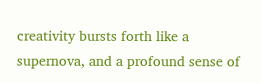creativity bursts forth like a supernova, and a profound sense of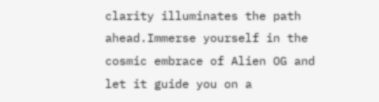clarity illuminates the path ahead.Immerse yourself in the cosmic embrace of Alien OG and let it guide you on a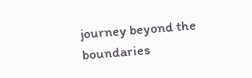journey beyond the boundaries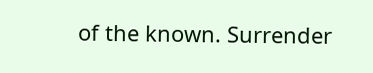of the known. Surrender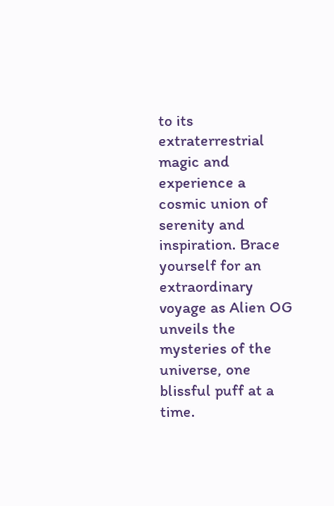to its extraterrestrial magic and experience a cosmic union of serenity and inspiration. Brace yourself for an extraordinary voyage as Alien OG unveils the mysteries of the universe, one blissful puff at a time.